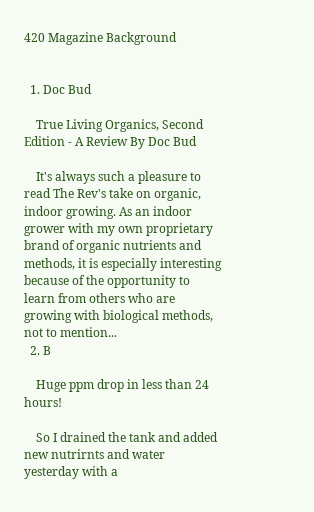420 Magazine Background


  1. Doc Bud

    True Living Organics, Second Edition - A Review By Doc Bud

    It's always such a pleasure to read The Rev's take on organic, indoor growing. As an indoor grower with my own proprietary brand of organic nutrients and methods, it is especially interesting because of the opportunity to learn from others who are growing with biological methods, not to mention...
  2. B

    Huge ppm drop in less than 24 hours!

    So I drained the tank and added new nutrirnts and water yesterday with a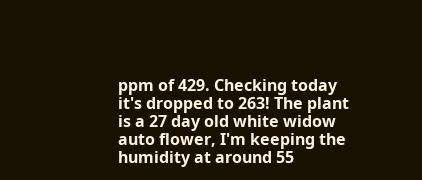ppm of 429. Checking today it's dropped to 263! The plant is a 27 day old white widow auto flower, I'm keeping the humidity at around 55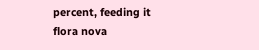percent, feeding it flora nova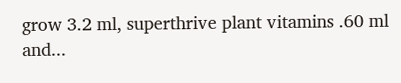grow 3.2 ml, superthrive plant vitamins .60 ml and...